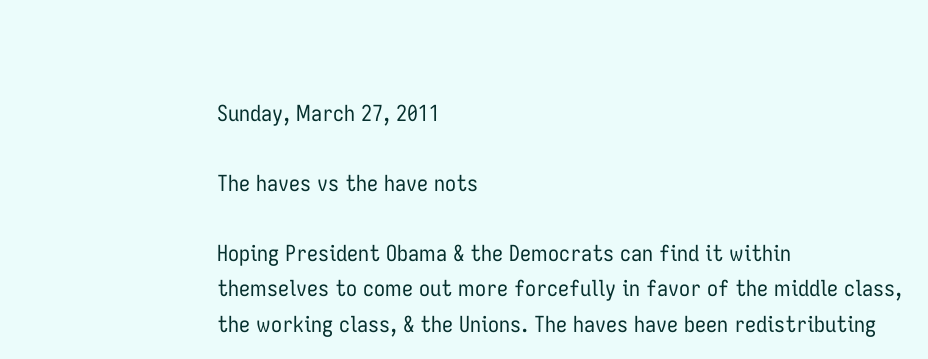Sunday, March 27, 2011

The haves vs the have nots

Hoping President Obama & the Democrats can find it within themselves to come out more forcefully in favor of the middle class, the working class, & the Unions. The haves have been redistributing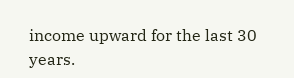income upward for the last 30 years.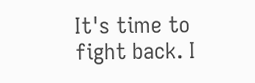It's time to fight back. I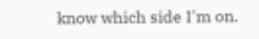know which side I'm on.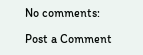No comments:

Post a Comment